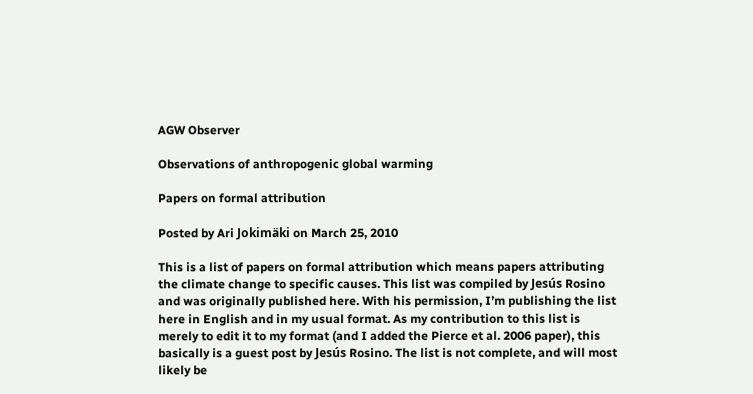AGW Observer

Observations of anthropogenic global warming

Papers on formal attribution

Posted by Ari Jokimäki on March 25, 2010

This is a list of papers on formal attribution which means papers attributing the climate change to specific causes. This list was compiled by Jesús Rosino and was originally published here. With his permission, I’m publishing the list here in English and in my usual format. As my contribution to this list is merely to edit it to my format (and I added the Pierce et al. 2006 paper), this basically is a guest post by Jesús Rosino. The list is not complete, and will most likely be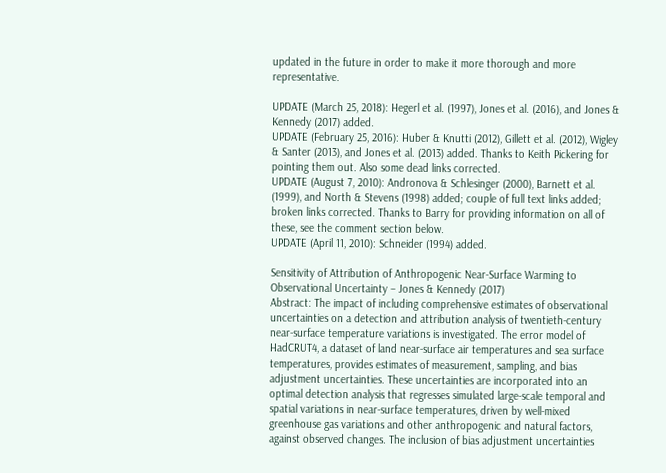updated in the future in order to make it more thorough and more representative.

UPDATE (March 25, 2018): Hegerl et al. (1997), Jones et al. (2016), and Jones & Kennedy (2017) added.
UPDATE (February 25, 2016): Huber & Knutti (2012), Gillett et al. (2012), Wigley & Santer (2013), and Jones et al. (2013) added. Thanks to Keith Pickering for pointing them out. Also some dead links corrected.
UPDATE (August 7, 2010): Andronova & Schlesinger (2000), Barnett et al. (1999), and North & Stevens (1998) added; couple of full text links added; broken links corrected. Thanks to Barry for providing information on all of these, see the comment section below.
UPDATE (April 11, 2010): Schneider (1994) added.

Sensitivity of Attribution of Anthropogenic Near-Surface Warming to Observational Uncertainty – Jones & Kennedy (2017)
Abstract: The impact of including comprehensive estimates of observational uncertainties on a detection and attribution analysis of twentieth-century near-surface temperature variations is investigated. The error model of HadCRUT4, a dataset of land near-surface air temperatures and sea surface temperatures, provides estimates of measurement, sampling, and bias adjustment uncertainties. These uncertainties are incorporated into an optimal detection analysis that regresses simulated large-scale temporal and spatial variations in near-surface temperatures, driven by well-mixed greenhouse gas variations and other anthropogenic and natural factors, against observed changes. The inclusion of bias adjustment uncertainties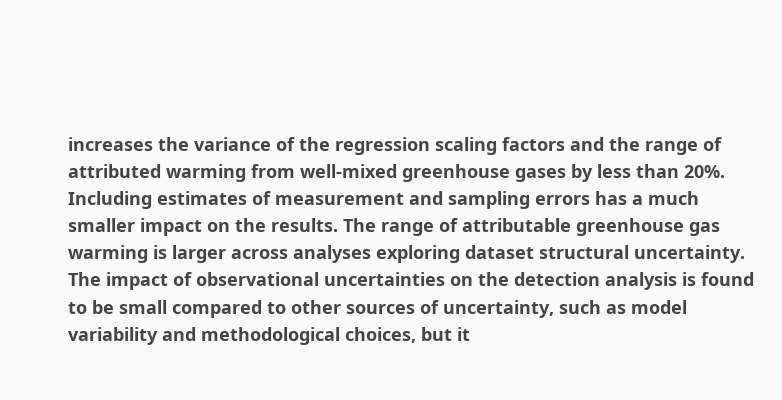increases the variance of the regression scaling factors and the range of attributed warming from well-mixed greenhouse gases by less than 20%. Including estimates of measurement and sampling errors has a much smaller impact on the results. The range of attributable greenhouse gas warming is larger across analyses exploring dataset structural uncertainty. The impact of observational uncertainties on the detection analysis is found to be small compared to other sources of uncertainty, such as model variability and methodological choices, but it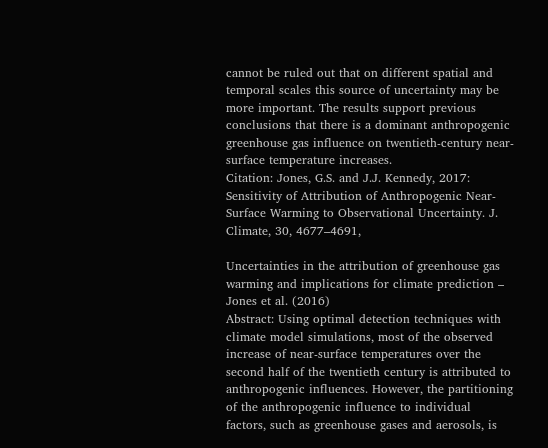cannot be ruled out that on different spatial and temporal scales this source of uncertainty may be more important. The results support previous conclusions that there is a dominant anthropogenic greenhouse gas influence on twentieth-century near-surface temperature increases.
Citation: Jones, G.S. and J.J. Kennedy, 2017: Sensitivity of Attribution of Anthropogenic Near-Surface Warming to Observational Uncertainty. J. Climate, 30, 4677–4691,

Uncertainties in the attribution of greenhouse gas warming and implications for climate prediction – Jones et al. (2016)
Abstract: Using optimal detection techniques with climate model simulations, most of the observed increase of near‐surface temperatures over the second half of the twentieth century is attributed to anthropogenic influences. However, the partitioning of the anthropogenic influence to individual factors, such as greenhouse gases and aerosols, is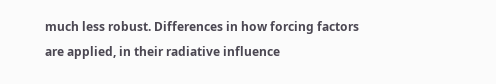much less robust. Differences in how forcing factors are applied, in their radiative influence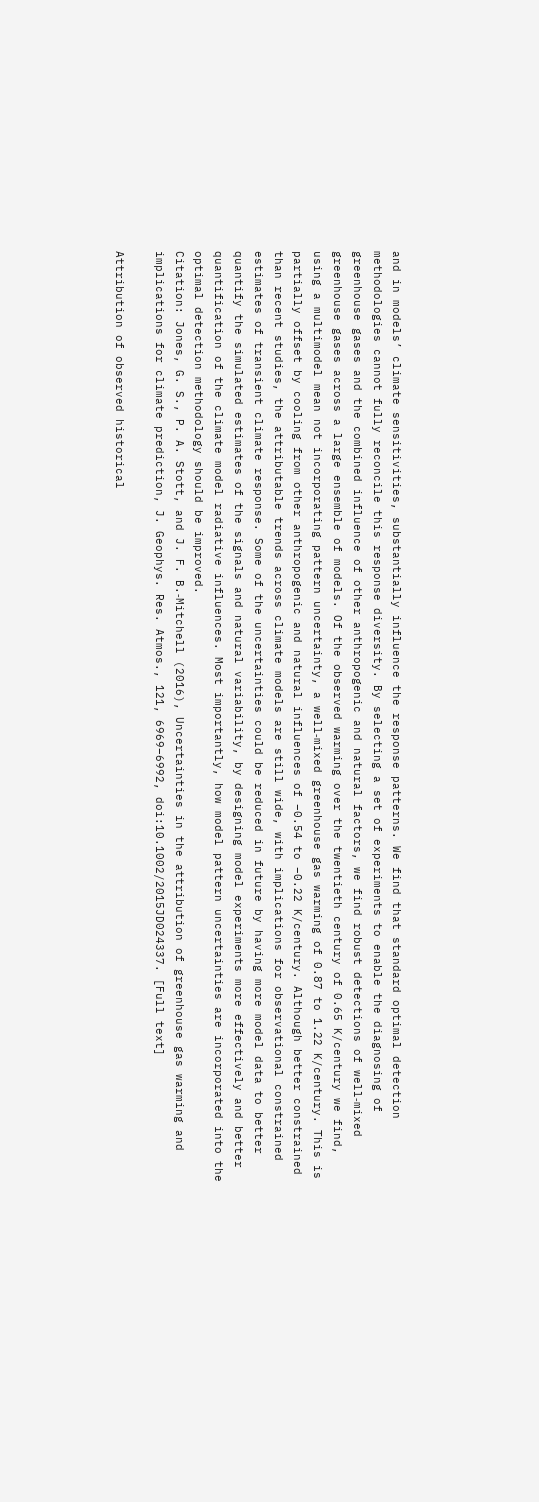and in models’ climate sensitivities, substantially influence the response patterns. We find that standard optimal detection methodologies cannot fully reconcile this response diversity. By selecting a set of experiments to enable the diagnosing of greenhouse gases and the combined influence of other anthropogenic and natural factors, we find robust detections of well‐mixed greenhouse gases across a large ensemble of models. Of the observed warming over the twentieth century of 0.65 K/century we find, using a multimodel mean not incorporating pattern uncertainty, a well‐mixed greenhouse gas warming of 0.87 to 1.22 K/century. This is partially offset by cooling from other anthropogenic and natural influences of −0.54 to −0.22 K/century. Although better constrained than recent studies, the attributable trends across climate models are still wide, with implications for observational constrained estimates of transient climate response. Some of the uncertainties could be reduced in future by having more model data to better quantify the simulated estimates of the signals and natural variability, by designing model experiments more effectively and better quantification of the climate model radiative influences. Most importantly, how model pattern uncertainties are incorporated into the optimal detection methodology should be improved.
Citation: Jones, G. S., P. A. Stott, and J. F. B.‐Mitchell (2016), Uncertainties in the attribution of greenhouse gas warming and implications for climate prediction, J. Geophys. Res. Atmos., 121, 6969–6992, doi:10.1002/2015JD024337. [Full text]

Attribution of observed historical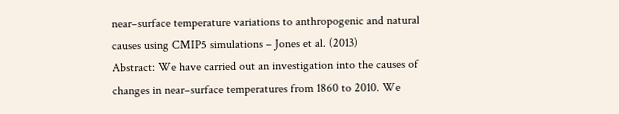near‒surface temperature variations to anthropogenic and natural causes using CMIP5 simulations – Jones et al. (2013)
Abstract: We have carried out an investigation into the causes of changes in near‒surface temperatures from 1860 to 2010. We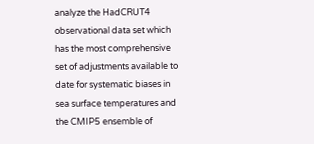analyze the HadCRUT4 observational data set which has the most comprehensive set of adjustments available to date for systematic biases in sea surface temperatures and the CMIP5 ensemble of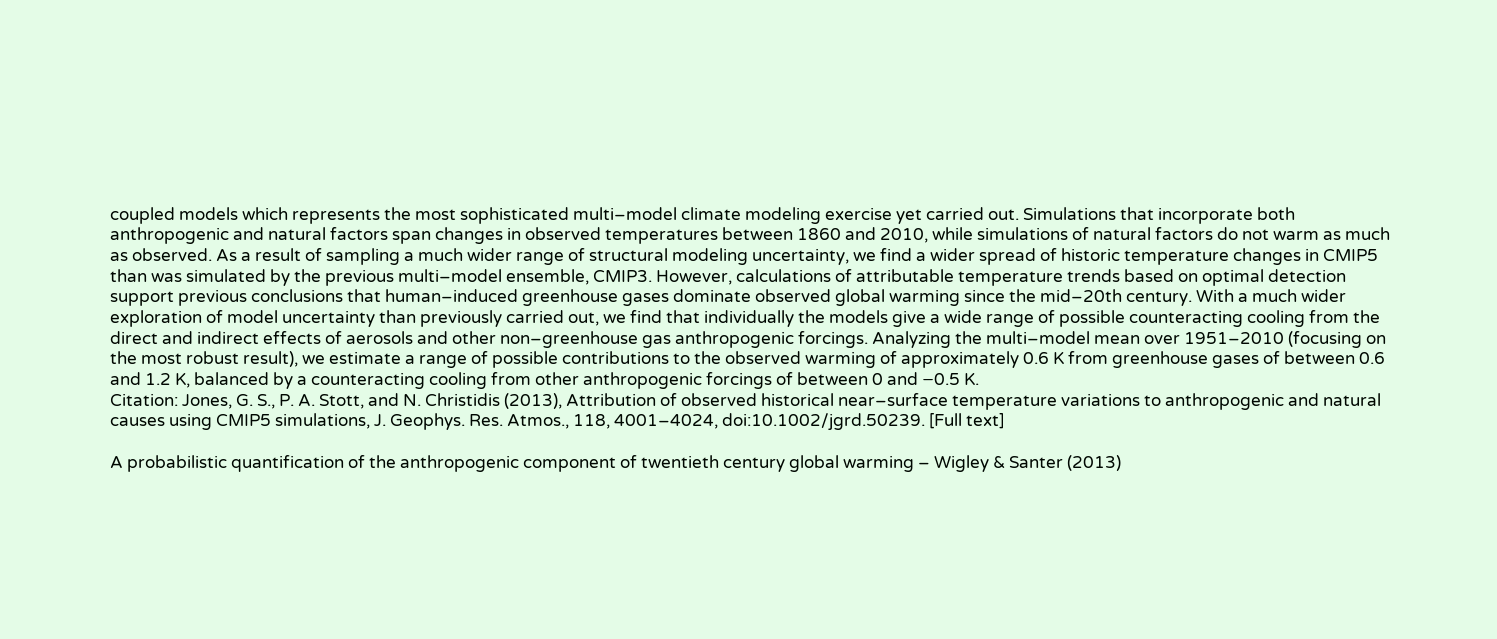coupled models which represents the most sophisticated multi‒model climate modeling exercise yet carried out. Simulations that incorporate both anthropogenic and natural factors span changes in observed temperatures between 1860 and 2010, while simulations of natural factors do not warm as much as observed. As a result of sampling a much wider range of structural modeling uncertainty, we find a wider spread of historic temperature changes in CMIP5 than was simulated by the previous multi‒model ensemble, CMIP3. However, calculations of attributable temperature trends based on optimal detection support previous conclusions that human‒induced greenhouse gases dominate observed global warming since the mid‒20th century. With a much wider exploration of model uncertainty than previously carried out, we find that individually the models give a wide range of possible counteracting cooling from the direct and indirect effects of aerosols and other non‒greenhouse gas anthropogenic forcings. Analyzing the multi‒model mean over 1951–2010 (focusing on the most robust result), we estimate a range of possible contributions to the observed warming of approximately 0.6 K from greenhouse gases of between 0.6 and 1.2 K, balanced by a counteracting cooling from other anthropogenic forcings of between 0 and −0.5 K.
Citation: Jones, G. S., P. A. Stott, and N. Christidis (2013), Attribution of observed historical near‒surface temperature variations to anthropogenic and natural causes using CMIP5 simulations, J. Geophys. Res. Atmos., 118, 4001–4024, doi:10.1002/jgrd.50239. [Full text]

A probabilistic quantification of the anthropogenic component of twentieth century global warming – Wigley & Santer (2013)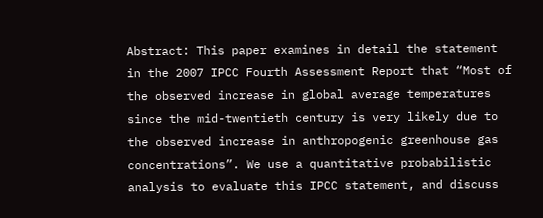Abstract: This paper examines in detail the statement in the 2007 IPCC Fourth Assessment Report that “Most of the observed increase in global average temperatures since the mid-twentieth century is very likely due to the observed increase in anthropogenic greenhouse gas concentrations”. We use a quantitative probabilistic analysis to evaluate this IPCC statement, and discuss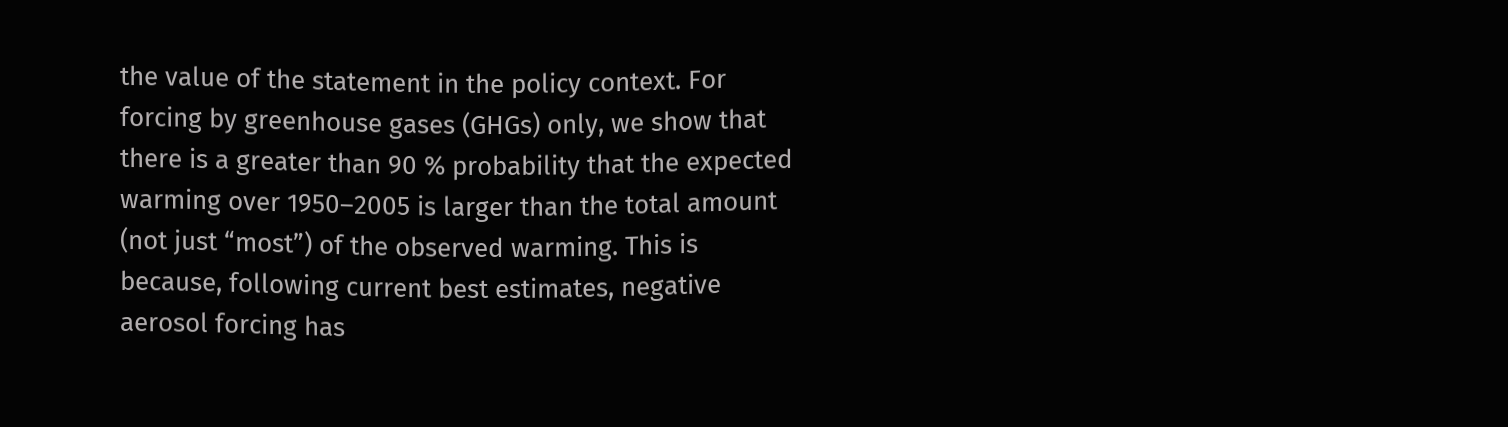the value of the statement in the policy context. For forcing by greenhouse gases (GHGs) only, we show that there is a greater than 90 % probability that the expected warming over 1950–2005 is larger than the total amount (not just “most”) of the observed warming. This is because, following current best estimates, negative aerosol forcing has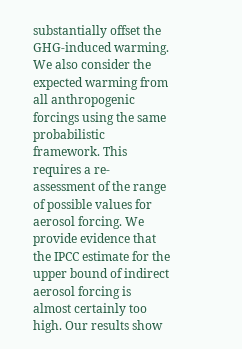substantially offset the GHG-induced warming. We also consider the expected warming from all anthropogenic forcings using the same probabilistic framework. This requires a re-assessment of the range of possible values for aerosol forcing. We provide evidence that the IPCC estimate for the upper bound of indirect aerosol forcing is almost certainly too high. Our results show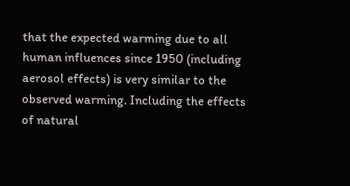that the expected warming due to all human influences since 1950 (including aerosol effects) is very similar to the observed warming. Including the effects of natural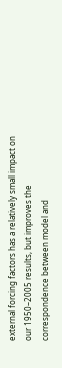external forcing factors has a relatively small impact on our 1950–2005 results, but improves the correspondence between model and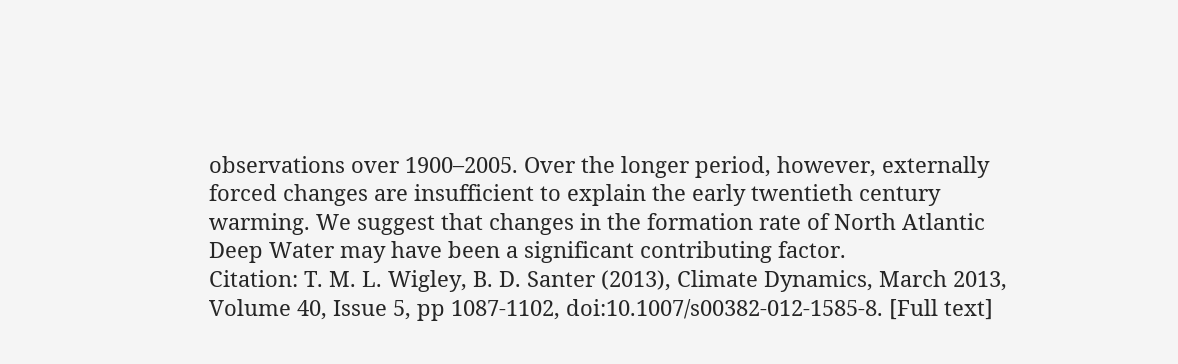observations over 1900–2005. Over the longer period, however, externally forced changes are insufficient to explain the early twentieth century warming. We suggest that changes in the formation rate of North Atlantic Deep Water may have been a significant contributing factor.
Citation: T. M. L. Wigley, B. D. Santer (2013), Climate Dynamics, March 2013, Volume 40, Issue 5, pp 1087-1102, doi:10.1007/s00382-012-1585-8. [Full text]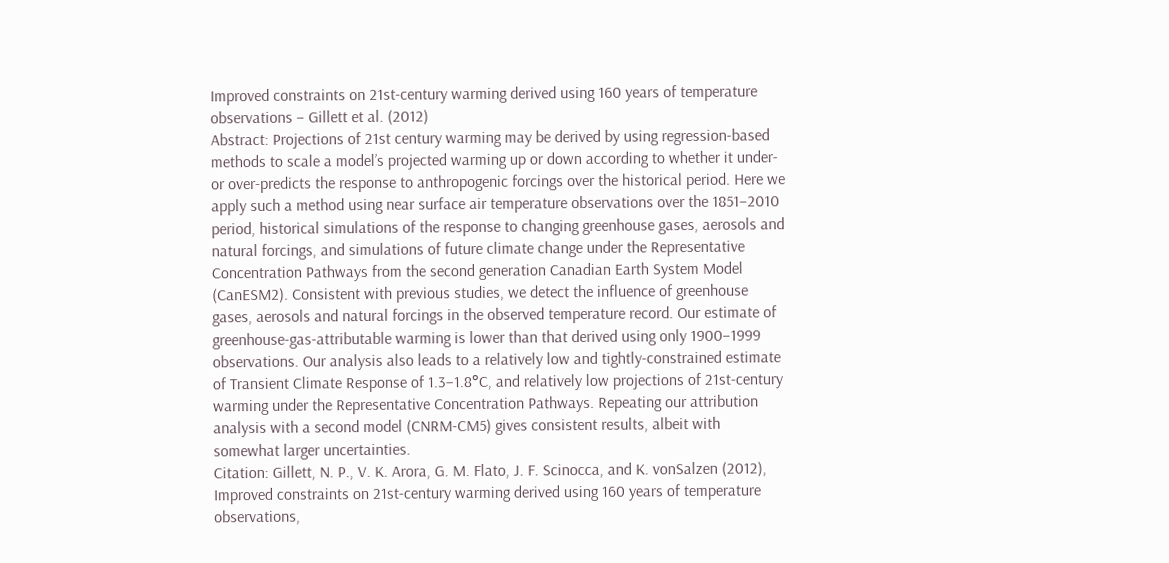Improved constraints on 21st-century warming derived using 160 years of temperature observations – Gillett et al. (2012)
Abstract: Projections of 21st century warming may be derived by using regression-based methods to scale a model’s projected warming up or down according to whether it under- or over-predicts the response to anthropogenic forcings over the historical period. Here we apply such a method using near surface air temperature observations over the 1851–2010 period, historical simulations of the response to changing greenhouse gases, aerosols and natural forcings, and simulations of future climate change under the Representative Concentration Pathways from the second generation Canadian Earth System Model (CanESM2). Consistent with previous studies, we detect the influence of greenhouse gases, aerosols and natural forcings in the observed temperature record. Our estimate of greenhouse-gas-attributable warming is lower than that derived using only 1900–1999 observations. Our analysis also leads to a relatively low and tightly-constrained estimate of Transient Climate Response of 1.3–1.8°C, and relatively low projections of 21st-century warming under the Representative Concentration Pathways. Repeating our attribution analysis with a second model (CNRM-CM5) gives consistent results, albeit with somewhat larger uncertainties.
Citation: Gillett, N. P., V. K. Arora, G. M. Flato, J. F. Scinocca, and K. vonSalzen (2012), Improved constraints on 21st-century warming derived using 160 years of temperature observations,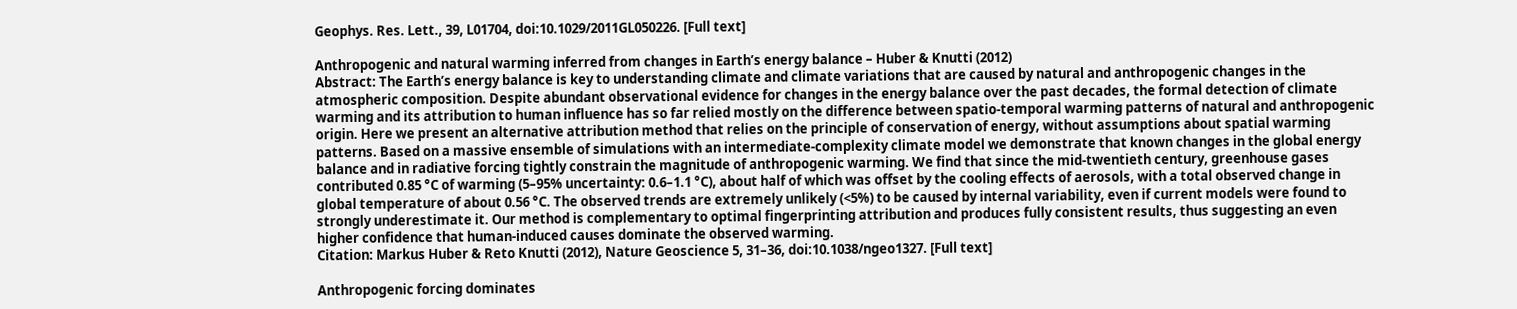Geophys. Res. Lett., 39, L01704, doi:10.1029/2011GL050226. [Full text]

Anthropogenic and natural warming inferred from changes in Earth’s energy balance – Huber & Knutti (2012)
Abstract: The Earth’s energy balance is key to understanding climate and climate variations that are caused by natural and anthropogenic changes in the atmospheric composition. Despite abundant observational evidence for changes in the energy balance over the past decades, the formal detection of climate warming and its attribution to human influence has so far relied mostly on the difference between spatio-temporal warming patterns of natural and anthropogenic origin. Here we present an alternative attribution method that relies on the principle of conservation of energy, without assumptions about spatial warming patterns. Based on a massive ensemble of simulations with an intermediate-complexity climate model we demonstrate that known changes in the global energy balance and in radiative forcing tightly constrain the magnitude of anthropogenic warming. We find that since the mid-twentieth century, greenhouse gases contributed 0.85 °C of warming (5–95% uncertainty: 0.6–1.1 °C), about half of which was offset by the cooling effects of aerosols, with a total observed change in global temperature of about 0.56 °C. The observed trends are extremely unlikely (<5%) to be caused by internal variability, even if current models were found to strongly underestimate it. Our method is complementary to optimal fingerprinting attribution and produces fully consistent results, thus suggesting an even higher confidence that human-induced causes dominate the observed warming.
Citation: Markus Huber & Reto Knutti (2012), Nature Geoscience 5, 31–36, doi:10.1038/ngeo1327. [Full text]

Anthropogenic forcing dominates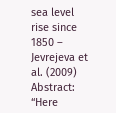sea level rise since 1850 – Jevrejeva et al. (2009)
Abstract: “Here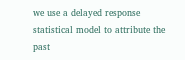we use a delayed response statistical model to attribute the past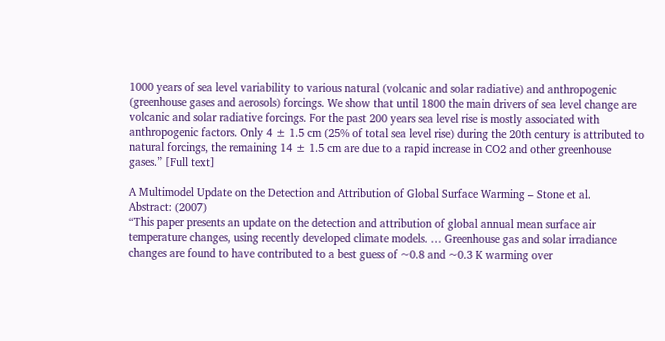1000 years of sea level variability to various natural (volcanic and solar radiative) and anthropogenic (greenhouse gases and aerosols) forcings. We show that until 1800 the main drivers of sea level change are volcanic and solar radiative forcings. For the past 200 years sea level rise is mostly associated with anthropogenic factors. Only 4 ± 1.5 cm (25% of total sea level rise) during the 20th century is attributed to natural forcings, the remaining 14 ± 1.5 cm are due to a rapid increase in CO2 and other greenhouse gases.” [Full text]

A Multimodel Update on the Detection and Attribution of Global Surface Warming – Stone et al.
Abstract: (2007)
“This paper presents an update on the detection and attribution of global annual mean surface air temperature changes, using recently developed climate models. … Greenhouse gas and solar irradiance changes are found to have contributed to a best guess of ~0.8 and ~0.3 K warming over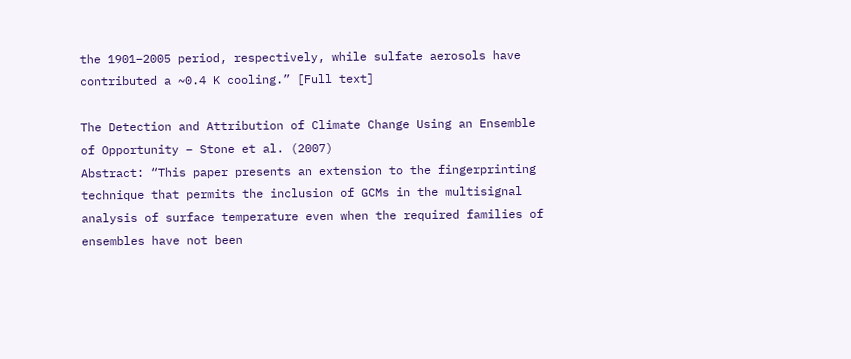the 1901–2005 period, respectively, while sulfate aerosols have contributed a ~0.4 K cooling.” [Full text]

The Detection and Attribution of Climate Change Using an Ensemble of Opportunity – Stone et al. (2007)
Abstract: “This paper presents an extension to the fingerprinting technique that permits the inclusion of GCMs in the multisignal analysis of surface temperature even when the required families of ensembles have not been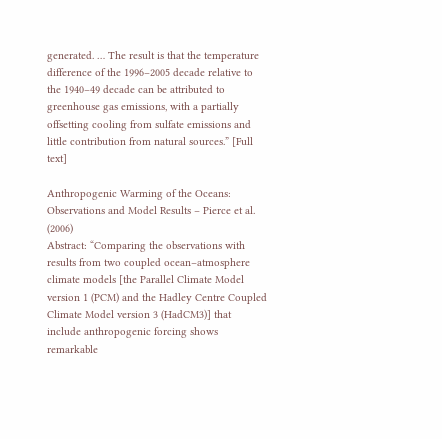generated. … The result is that the temperature difference of the 1996–2005 decade relative to the 1940–49 decade can be attributed to greenhouse gas emissions, with a partially offsetting cooling from sulfate emissions and little contribution from natural sources.” [Full text]

Anthropogenic Warming of the Oceans: Observations and Model Results – Pierce et al. (2006)
Abstract: “Comparing the observations with results from two coupled ocean–atmosphere climate models [the Parallel Climate Model version 1 (PCM) and the Hadley Centre Coupled Climate Model version 3 (HadCM3)] that include anthropogenic forcing shows remarkable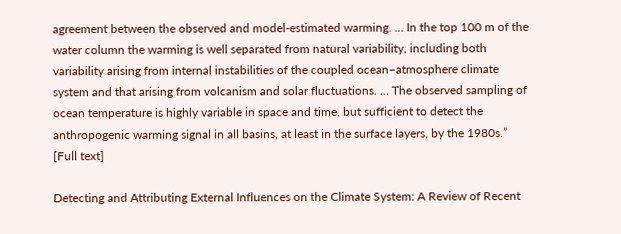agreement between the observed and model-estimated warming. … In the top 100 m of the water column the warming is well separated from natural variability, including both variability arising from internal instabilities of the coupled ocean–atmosphere climate system and that arising from volcanism and solar fluctuations. … The observed sampling of ocean temperature is highly variable in space and time, but sufficient to detect the anthropogenic warming signal in all basins, at least in the surface layers, by the 1980s.” [Full text]

Detecting and Attributing External Influences on the Climate System: A Review of Recent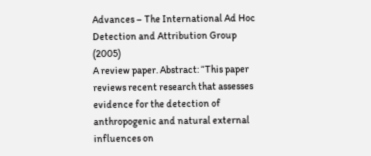Advances – The International Ad Hoc Detection and Attribution Group (2005)
A review paper. Abstract: “This paper reviews recent research that assesses evidence for the detection of anthropogenic and natural external influences on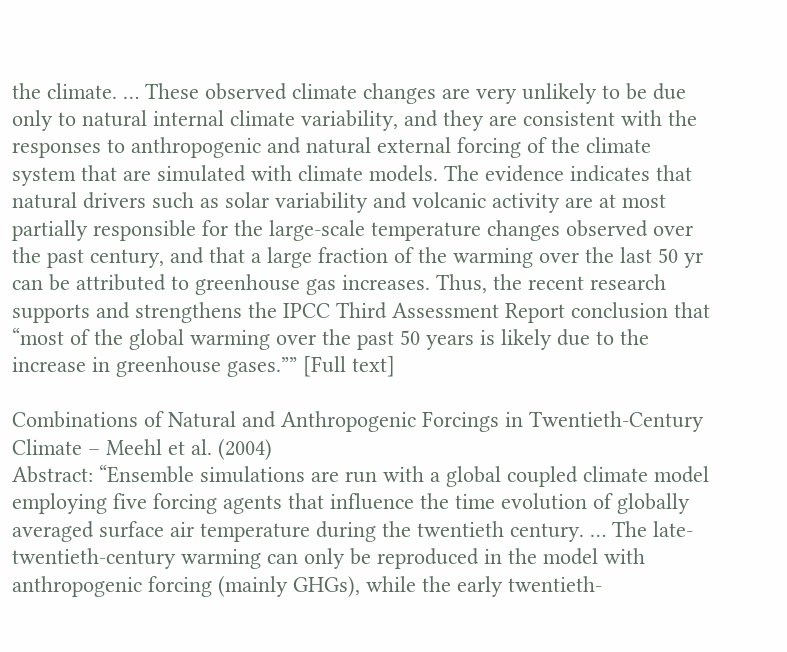the climate. … These observed climate changes are very unlikely to be due only to natural internal climate variability, and they are consistent with the responses to anthropogenic and natural external forcing of the climate system that are simulated with climate models. The evidence indicates that natural drivers such as solar variability and volcanic activity are at most partially responsible for the large-scale temperature changes observed over the past century, and that a large fraction of the warming over the last 50 yr can be attributed to greenhouse gas increases. Thus, the recent research supports and strengthens the IPCC Third Assessment Report conclusion that “most of the global warming over the past 50 years is likely due to the increase in greenhouse gases.”” [Full text]

Combinations of Natural and Anthropogenic Forcings in Twentieth-Century Climate – Meehl et al. (2004)
Abstract: “Ensemble simulations are run with a global coupled climate model employing five forcing agents that influence the time evolution of globally averaged surface air temperature during the twentieth century. … The late-twentieth-century warming can only be reproduced in the model with anthropogenic forcing (mainly GHGs), while the early twentieth-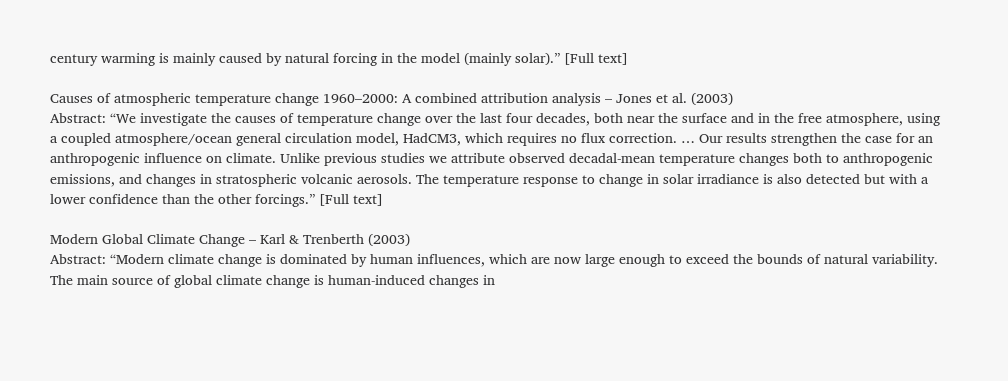century warming is mainly caused by natural forcing in the model (mainly solar).” [Full text]

Causes of atmospheric temperature change 1960–2000: A combined attribution analysis – Jones et al. (2003)
Abstract: “We investigate the causes of temperature change over the last four decades, both near the surface and in the free atmosphere, using a coupled atmosphere/ocean general circulation model, HadCM3, which requires no flux correction. … Our results strengthen the case for an anthropogenic influence on climate. Unlike previous studies we attribute observed decadal-mean temperature changes both to anthropogenic emissions, and changes in stratospheric volcanic aerosols. The temperature response to change in solar irradiance is also detected but with a lower confidence than the other forcings.” [Full text]

Modern Global Climate Change – Karl & Trenberth (2003)
Abstract: “Modern climate change is dominated by human influences, which are now large enough to exceed the bounds of natural variability. The main source of global climate change is human-induced changes in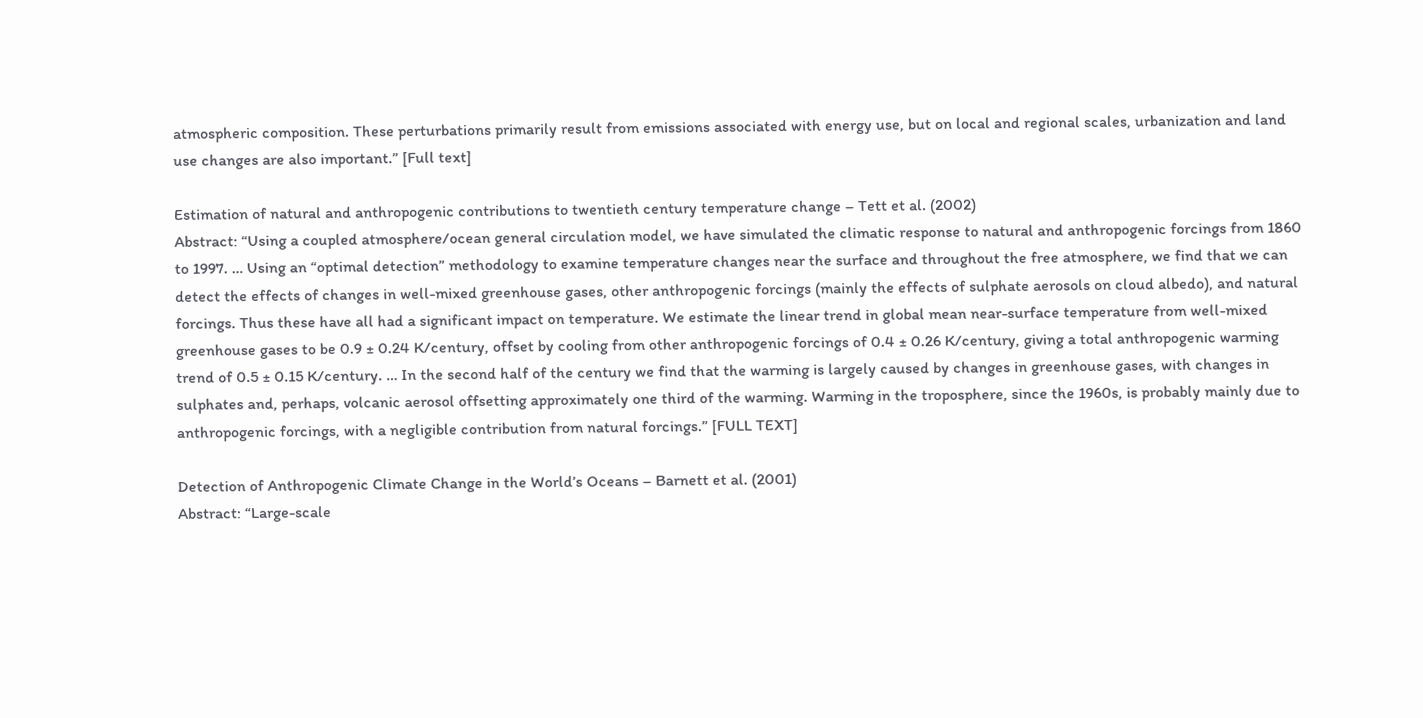atmospheric composition. These perturbations primarily result from emissions associated with energy use, but on local and regional scales, urbanization and land use changes are also important.” [Full text]

Estimation of natural and anthropogenic contributions to twentieth century temperature change – Tett et al. (2002)
Abstract: “Using a coupled atmosphere/ocean general circulation model, we have simulated the climatic response to natural and anthropogenic forcings from 1860 to 1997. … Using an “optimal detection” methodology to examine temperature changes near the surface and throughout the free atmosphere, we find that we can detect the effects of changes in well-mixed greenhouse gases, other anthropogenic forcings (mainly the effects of sulphate aerosols on cloud albedo), and natural forcings. Thus these have all had a significant impact on temperature. We estimate the linear trend in global mean near-surface temperature from well-mixed greenhouse gases to be 0.9 ± 0.24 K/century, offset by cooling from other anthropogenic forcings of 0.4 ± 0.26 K/century, giving a total anthropogenic warming trend of 0.5 ± 0.15 K/century. … In the second half of the century we find that the warming is largely caused by changes in greenhouse gases, with changes in sulphates and, perhaps, volcanic aerosol offsetting approximately one third of the warming. Warming in the troposphere, since the 1960s, is probably mainly due to anthropogenic forcings, with a negligible contribution from natural forcings.” [FULL TEXT]

Detection of Anthropogenic Climate Change in the World’s Oceans – Barnett et al. (2001)
Abstract: “Large-scale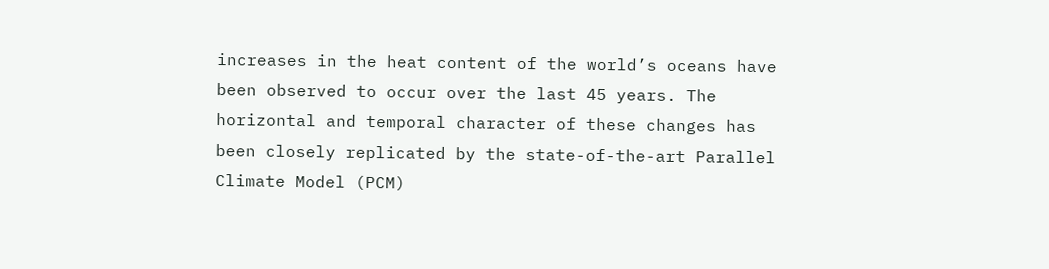increases in the heat content of the world’s oceans have been observed to occur over the last 45 years. The horizontal and temporal character of these changes has been closely replicated by the state-of-the-art Parallel Climate Model (PCM)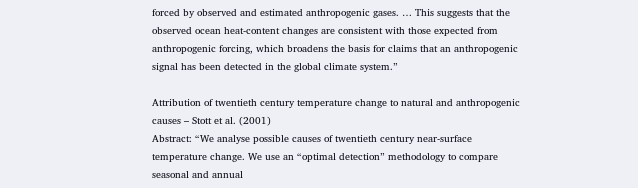forced by observed and estimated anthropogenic gases. … This suggests that the observed ocean heat-content changes are consistent with those expected from anthropogenic forcing, which broadens the basis for claims that an anthropogenic signal has been detected in the global climate system.”

Attribution of twentieth century temperature change to natural and anthropogenic causes – Stott et al. (2001)
Abstract: “We analyse possible causes of twentieth century near-surface temperature change. We use an “optimal detection” methodology to compare seasonal and annual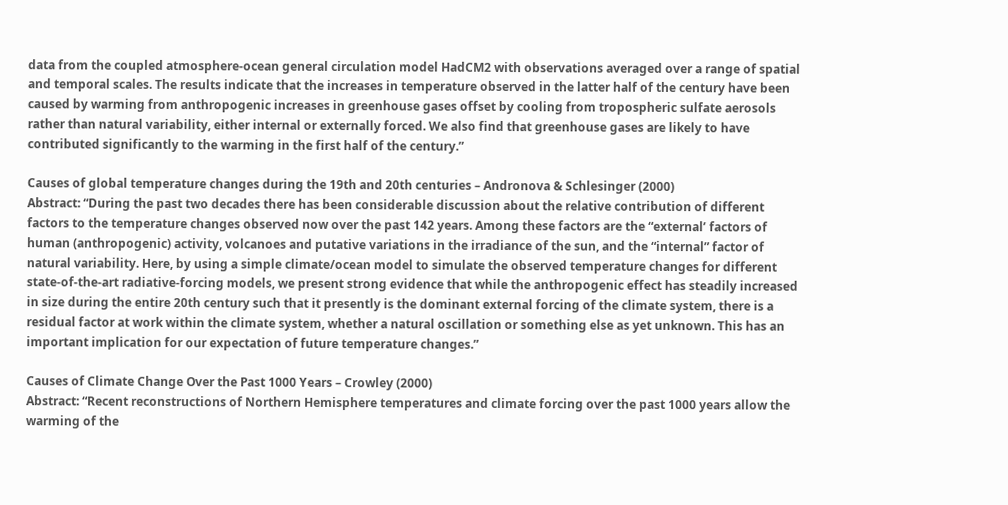data from the coupled atmosphere-ocean general circulation model HadCM2 with observations averaged over a range of spatial and temporal scales. The results indicate that the increases in temperature observed in the latter half of the century have been caused by warming from anthropogenic increases in greenhouse gases offset by cooling from tropospheric sulfate aerosols rather than natural variability, either internal or externally forced. We also find that greenhouse gases are likely to have contributed significantly to the warming in the first half of the century.”

Causes of global temperature changes during the 19th and 20th centuries – Andronova & Schlesinger (2000)
Abstract: “During the past two decades there has been considerable discussion about the relative contribution of different factors to the temperature changes observed now over the past 142 years. Among these factors are the “external’ factors of human (anthropogenic) activity, volcanoes and putative variations in the irradiance of the sun, and the “internal” factor of natural variability. Here, by using a simple climate/ocean model to simulate the observed temperature changes for different state‐of‐the‐art radiative‐forcing models, we present strong evidence that while the anthropogenic effect has steadily increased in size during the entire 20th century such that it presently is the dominant external forcing of the climate system, there is a residual factor at work within the climate system, whether a natural oscillation or something else as yet unknown. This has an important implication for our expectation of future temperature changes.”

Causes of Climate Change Over the Past 1000 Years – Crowley (2000)
Abstract: “Recent reconstructions of Northern Hemisphere temperatures and climate forcing over the past 1000 years allow the warming of the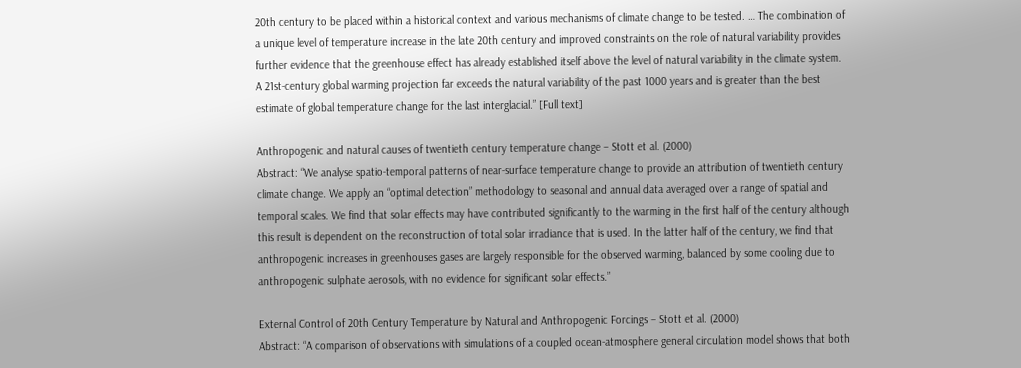20th century to be placed within a historical context and various mechanisms of climate change to be tested. … The combination of a unique level of temperature increase in the late 20th century and improved constraints on the role of natural variability provides further evidence that the greenhouse effect has already established itself above the level of natural variability in the climate system. A 21st-century global warming projection far exceeds the natural variability of the past 1000 years and is greater than the best estimate of global temperature change for the last interglacial.” [Full text]

Anthropogenic and natural causes of twentieth century temperature change – Stott et al. (2000)
Abstract: “We analyse spatio-temporal patterns of near-surface temperature change to provide an attribution of twentieth century climate change. We apply an “optimal detection” methodology to seasonal and annual data averaged over a range of spatial and temporal scales. We find that solar effects may have contributed significantly to the warming in the first half of the century although this result is dependent on the reconstruction of total solar irradiance that is used. In the latter half of the century, we find that anthropogenic increases in greenhouses gases are largely responsible for the observed warming, balanced by some cooling due to anthropogenic sulphate aerosols, with no evidence for significant solar effects.”

External Control of 20th Century Temperature by Natural and Anthropogenic Forcings – Stott et al. (2000)
Abstract: “A comparison of observations with simulations of a coupled ocean-atmosphere general circulation model shows that both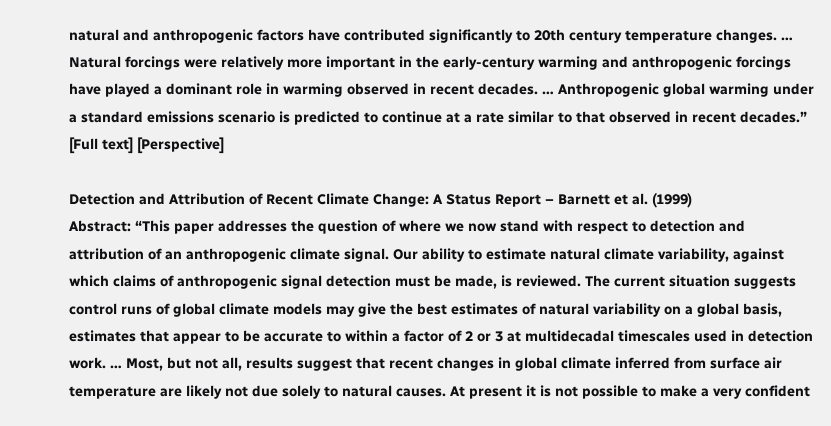natural and anthropogenic factors have contributed significantly to 20th century temperature changes. … Natural forcings were relatively more important in the early-century warming and anthropogenic forcings have played a dominant role in warming observed in recent decades. … Anthropogenic global warming under a standard emissions scenario is predicted to continue at a rate similar to that observed in recent decades.” [Full text] [Perspective]

Detection and Attribution of Recent Climate Change: A Status Report – Barnett et al. (1999)
Abstract: “This paper addresses the question of where we now stand with respect to detection and attribution of an anthropogenic climate signal. Our ability to estimate natural climate variability, against which claims of anthropogenic signal detection must be made, is reviewed. The current situation suggests control runs of global climate models may give the best estimates of natural variability on a global basis, estimates that appear to be accurate to within a factor of 2 or 3 at multidecadal timescales used in detection work. … Most, but not all, results suggest that recent changes in global climate inferred from surface air temperature are likely not due solely to natural causes. At present it is not possible to make a very confident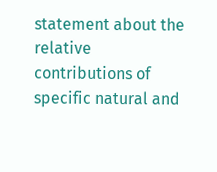statement about the relative contributions of specific natural and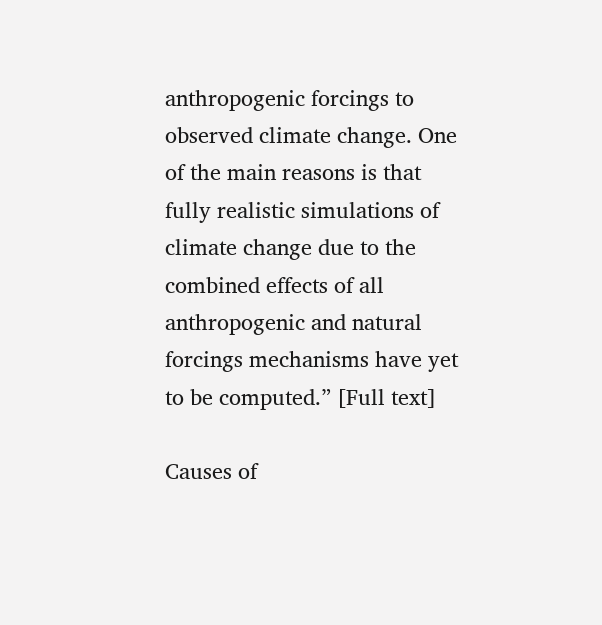anthropogenic forcings to observed climate change. One of the main reasons is that fully realistic simulations of climate change due to the combined effects of all anthropogenic and natural forcings mechanisms have yet to be computed.” [Full text]

Causes of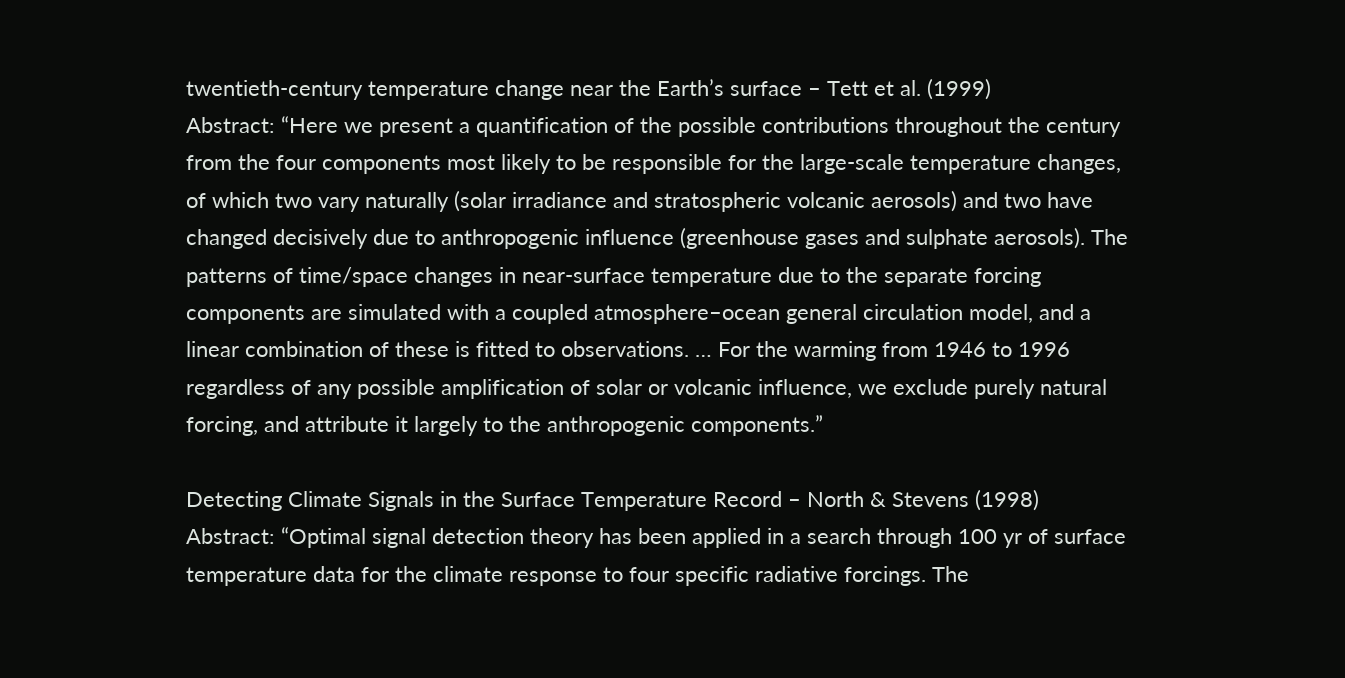twentieth-century temperature change near the Earth’s surface – Tett et al. (1999)
Abstract: “Here we present a quantification of the possible contributions throughout the century from the four components most likely to be responsible for the large-scale temperature changes, of which two vary naturally (solar irradiance and stratospheric volcanic aerosols) and two have changed decisively due to anthropogenic influence (greenhouse gases and sulphate aerosols). The patterns of time/space changes in near-surface temperature due to the separate forcing components are simulated with a coupled atmosphere–ocean general circulation model, and a linear combination of these is fitted to observations. … For the warming from 1946 to 1996 regardless of any possible amplification of solar or volcanic influence, we exclude purely natural forcing, and attribute it largely to the anthropogenic components.”

Detecting Climate Signals in the Surface Temperature Record – North & Stevens (1998)
Abstract: “Optimal signal detection theory has been applied in a search through 100 yr of surface temperature data for the climate response to four specific radiative forcings. The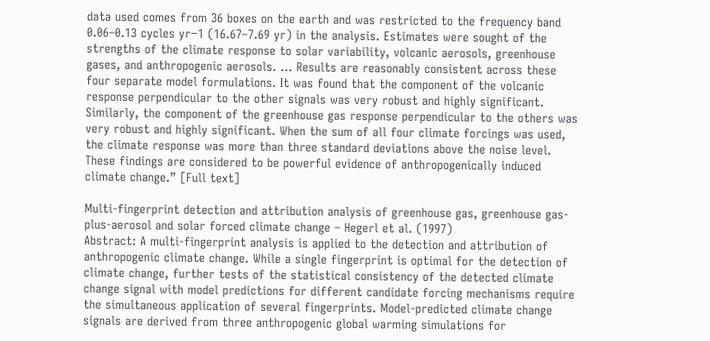data used comes from 36 boxes on the earth and was restricted to the frequency band 0.06–0.13 cycles yr−1 (16.67–7.69 yr) in the analysis. Estimates were sought of the strengths of the climate response to solar variability, volcanic aerosols, greenhouse gases, and anthropogenic aerosols. … Results are reasonably consistent across these four separate model formulations. It was found that the component of the volcanic response perpendicular to the other signals was very robust and highly significant. Similarly, the component of the greenhouse gas response perpendicular to the others was very robust and highly significant. When the sum of all four climate forcings was used, the climate response was more than three standard deviations above the noise level. These findings are considered to be powerful evidence of anthropogenically induced climate change.” [Full text]

Multi-fingerprint detection and attribution analysis of greenhouse gas, greenhouse gas-plus-aerosol and solar forced climate change – Hegerl et al. (1997)
Abstract: A multi-fingerprint analysis is applied to the detection and attribution of anthropogenic climate change. While a single fingerprint is optimal for the detection of climate change, further tests of the statistical consistency of the detected climate change signal with model predictions for different candidate forcing mechanisms require the simultaneous application of several fingerprints. Model-predicted climate change signals are derived from three anthropogenic global warming simulations for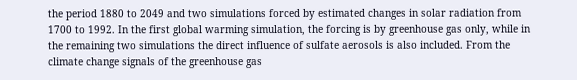the period 1880 to 2049 and two simulations forced by estimated changes in solar radiation from 1700 to 1992. In the first global warming simulation, the forcing is by greenhouse gas only, while in the remaining two simulations the direct influence of sulfate aerosols is also included. From the climate change signals of the greenhouse gas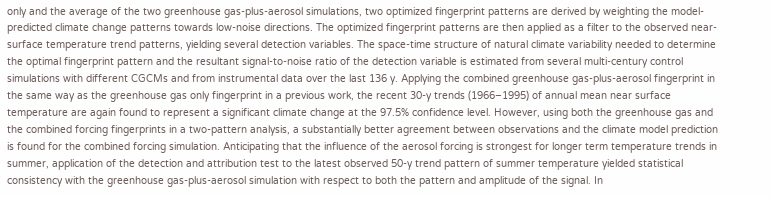only and the average of the two greenhouse gas-plus-aerosol simulations, two optimized fingerprint patterns are derived by weighting the model-predicted climate change patterns towards low-noise directions. The optimized fingerprint patterns are then applied as a filter to the observed near-surface temperature trend patterns, yielding several detection variables. The space-time structure of natural climate variability needed to determine the optimal fingerprint pattern and the resultant signal-to-noise ratio of the detection variable is estimated from several multi-century control simulations with different CGCMs and from instrumental data over the last 136 y. Applying the combined greenhouse gas-plus-aerosol fingerprint in the same way as the greenhouse gas only fingerprint in a previous work, the recent 30-y trends (1966–1995) of annual mean near surface temperature are again found to represent a significant climate change at the 97.5% confidence level. However, using both the greenhouse gas and the combined forcing fingerprints in a two-pattern analysis, a substantially better agreement between observations and the climate model prediction is found for the combined forcing simulation. Anticipating that the influence of the aerosol forcing is strongest for longer term temperature trends in summer, application of the detection and attribution test to the latest observed 50-y trend pattern of summer temperature yielded statistical consistency with the greenhouse gas-plus-aerosol simulation with respect to both the pattern and amplitude of the signal. In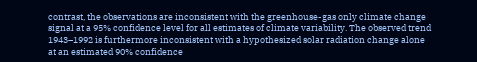contrast, the observations are inconsistent with the greenhouse-gas only climate change signal at a 95% confidence level for all estimates of climate variability. The observed trend 1943–1992 is furthermore inconsistent with a hypothesized solar radiation change alone at an estimated 90% confidence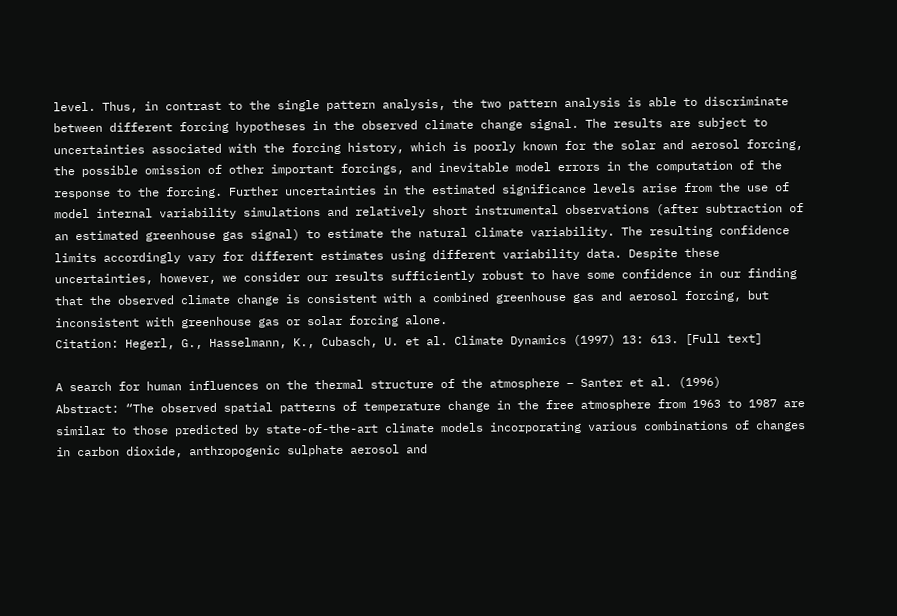level. Thus, in contrast to the single pattern analysis, the two pattern analysis is able to discriminate between different forcing hypotheses in the observed climate change signal. The results are subject to uncertainties associated with the forcing history, which is poorly known for the solar and aerosol forcing, the possible omission of other important forcings, and inevitable model errors in the computation of the response to the forcing. Further uncertainties in the estimated significance levels arise from the use of model internal variability simulations and relatively short instrumental observations (after subtraction of an estimated greenhouse gas signal) to estimate the natural climate variability. The resulting confidence limits accordingly vary for different estimates using different variability data. Despite these uncertainties, however, we consider our results sufficiently robust to have some confidence in our finding that the observed climate change is consistent with a combined greenhouse gas and aerosol forcing, but inconsistent with greenhouse gas or solar forcing alone.
Citation: Hegerl, G., Hasselmann, K., Cubasch, U. et al. Climate Dynamics (1997) 13: 613. [Full text]

A search for human influences on the thermal structure of the atmosphere – Santer et al. (1996)
Abstract: “The observed spatial patterns of temperature change in the free atmosphere from 1963 to 1987 are similar to those predicted by state-of-the-art climate models incorporating various combinations of changes in carbon dioxide, anthropogenic sulphate aerosol and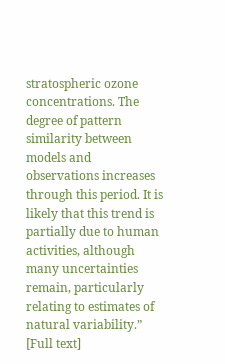stratospheric ozone concentrations. The degree of pattern similarity between models and observations increases through this period. It is likely that this trend is partially due to human activities, although many uncertainties remain, particularly relating to estimates of natural variability.” [Full text]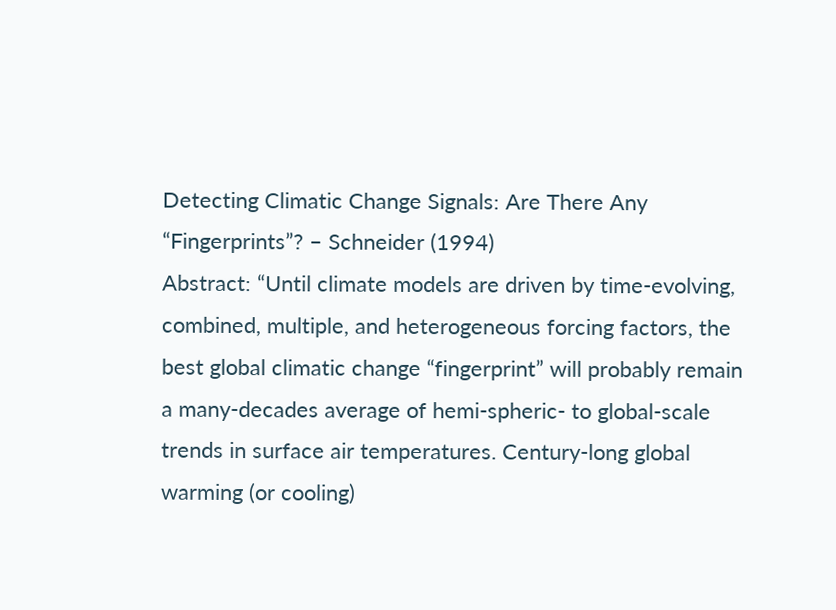Detecting Climatic Change Signals: Are There Any “Fingerprints”? – Schneider (1994)
Abstract: “Until climate models are driven by time-evolving, combined, multiple, and heterogeneous forcing factors, the best global climatic change “fingerprint” will probably remain a many-decades average of hemi-spheric- to global-scale trends in surface air temperatures. Century-long global warming (or cooling)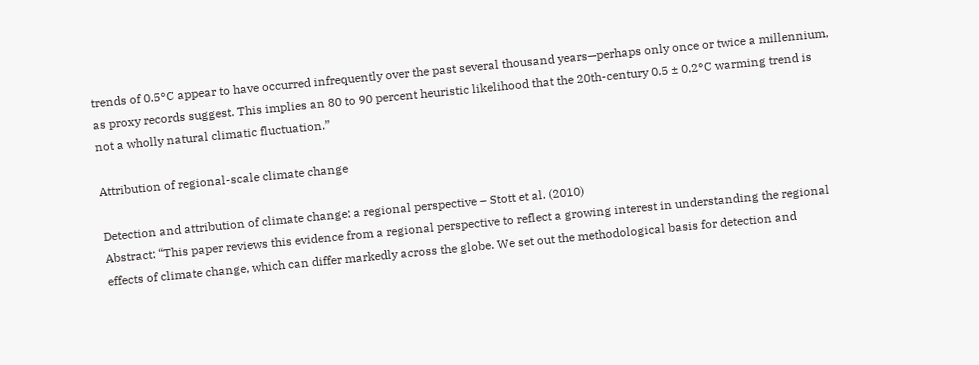trends of 0.5°C appear to have occurred infrequently over the past several thousand years—perhaps only once or twice a millennium, as proxy records suggest. This implies an 80 to 90 percent heuristic likelihood that the 20th-century 0.5 ± 0.2°C warming trend is not a wholly natural climatic fluctuation.”

Attribution of regional-scale climate change

Detection and attribution of climate change: a regional perspective – Stott et al. (2010)
Abstract: “This paper reviews this evidence from a regional perspective to reflect a growing interest in understanding the regional effects of climate change, which can differ markedly across the globe. We set out the methodological basis for detection and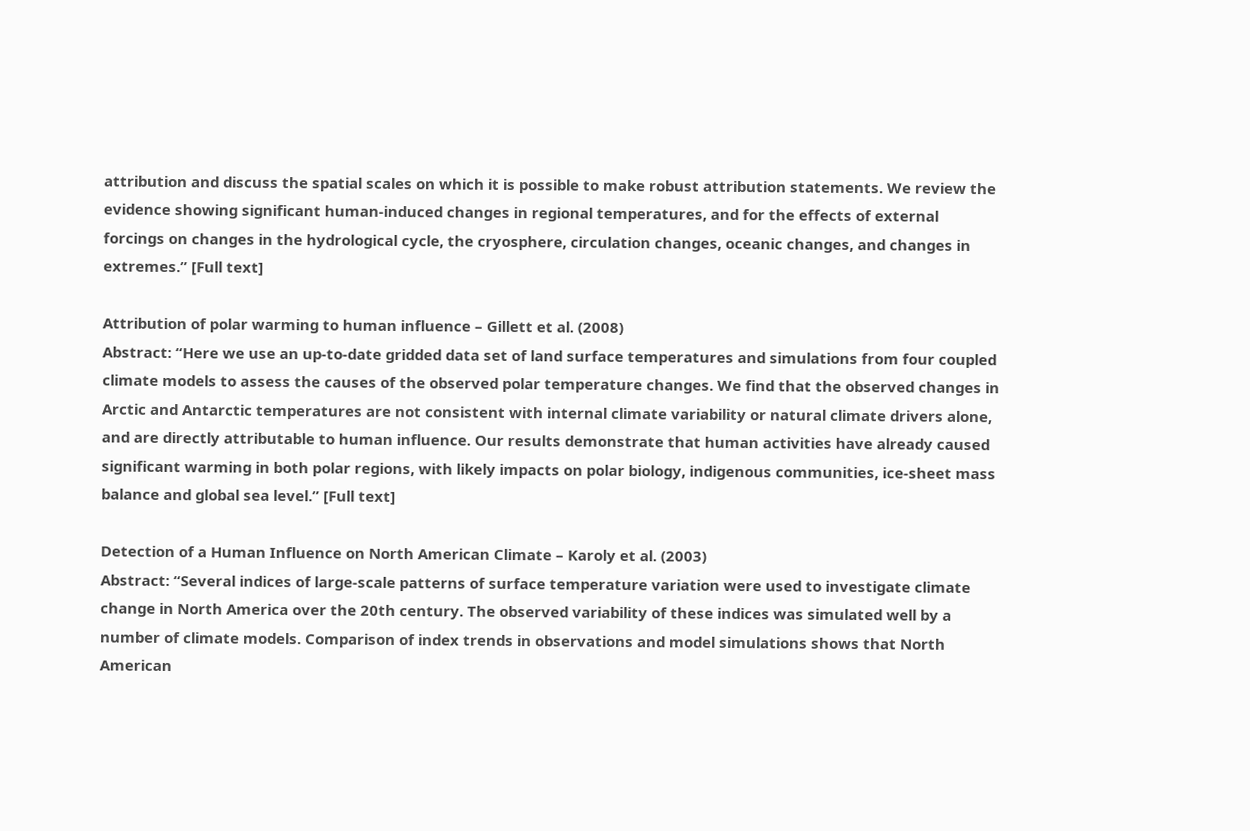attribution and discuss the spatial scales on which it is possible to make robust attribution statements. We review the evidence showing significant human-induced changes in regional temperatures, and for the effects of external forcings on changes in the hydrological cycle, the cryosphere, circulation changes, oceanic changes, and changes in extremes.” [Full text]

Attribution of polar warming to human influence – Gillett et al. (2008)
Abstract: “Here we use an up-to-date gridded data set of land surface temperatures and simulations from four coupled climate models to assess the causes of the observed polar temperature changes. We find that the observed changes in Arctic and Antarctic temperatures are not consistent with internal climate variability or natural climate drivers alone, and are directly attributable to human influence. Our results demonstrate that human activities have already caused significant warming in both polar regions, with likely impacts on polar biology, indigenous communities, ice-sheet mass balance and global sea level.” [Full text]

Detection of a Human Influence on North American Climate – Karoly et al. (2003)
Abstract: “Several indices of large-scale patterns of surface temperature variation were used to investigate climate change in North America over the 20th century. The observed variability of these indices was simulated well by a number of climate models. Comparison of index trends in observations and model simulations shows that North American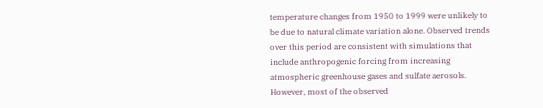temperature changes from 1950 to 1999 were unlikely to be due to natural climate variation alone. Observed trends over this period are consistent with simulations that include anthropogenic forcing from increasing atmospheric greenhouse gases and sulfate aerosols. However, most of the observed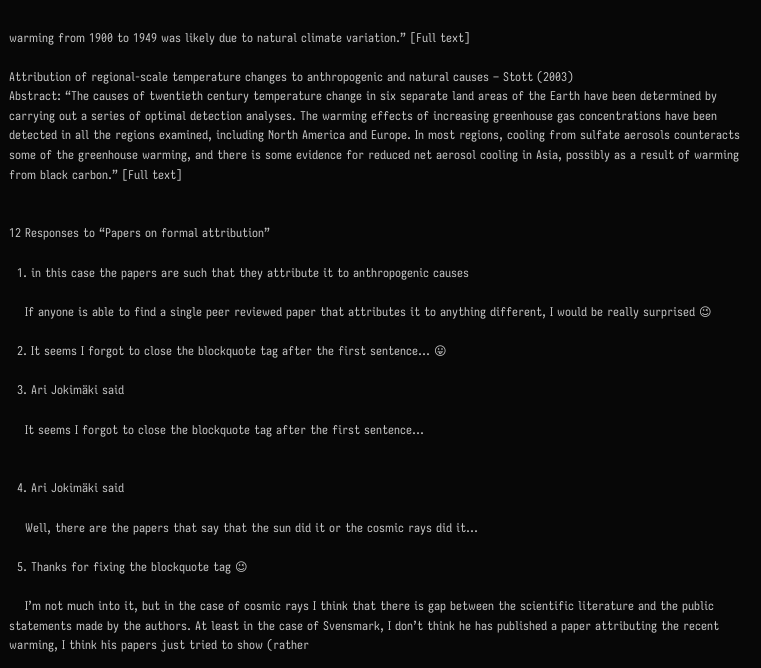warming from 1900 to 1949 was likely due to natural climate variation.” [Full text]

Attribution of regional-scale temperature changes to anthropogenic and natural causes – Stott (2003)
Abstract: “The causes of twentieth century temperature change in six separate land areas of the Earth have been determined by carrying out a series of optimal detection analyses. The warming effects of increasing greenhouse gas concentrations have been detected in all the regions examined, including North America and Europe. In most regions, cooling from sulfate aerosols counteracts some of the greenhouse warming, and there is some evidence for reduced net aerosol cooling in Asia, possibly as a result of warming from black carbon.” [Full text]


12 Responses to “Papers on formal attribution”

  1. in this case the papers are such that they attribute it to anthropogenic causes

    If anyone is able to find a single peer reviewed paper that attributes it to anything different, I would be really surprised 😉

  2. It seems I forgot to close the blockquote tag after the first sentence… 😛

  3. Ari Jokimäki said

    It seems I forgot to close the blockquote tag after the first sentence…


  4. Ari Jokimäki said

    Well, there are the papers that say that the sun did it or the cosmic rays did it…

  5. Thanks for fixing the blockquote tag 😉

    I’m not much into it, but in the case of cosmic rays I think that there is gap between the scientific literature and the public statements made by the authors. At least in the case of Svensmark, I don’t think he has published a paper attributing the recent warming, I think his papers just tried to show (rather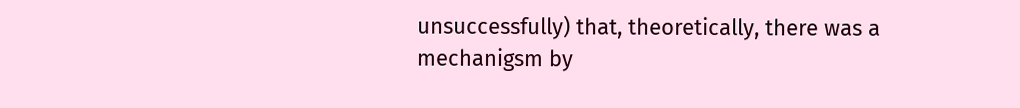unsuccessfully) that, theoretically, there was a mechanigsm by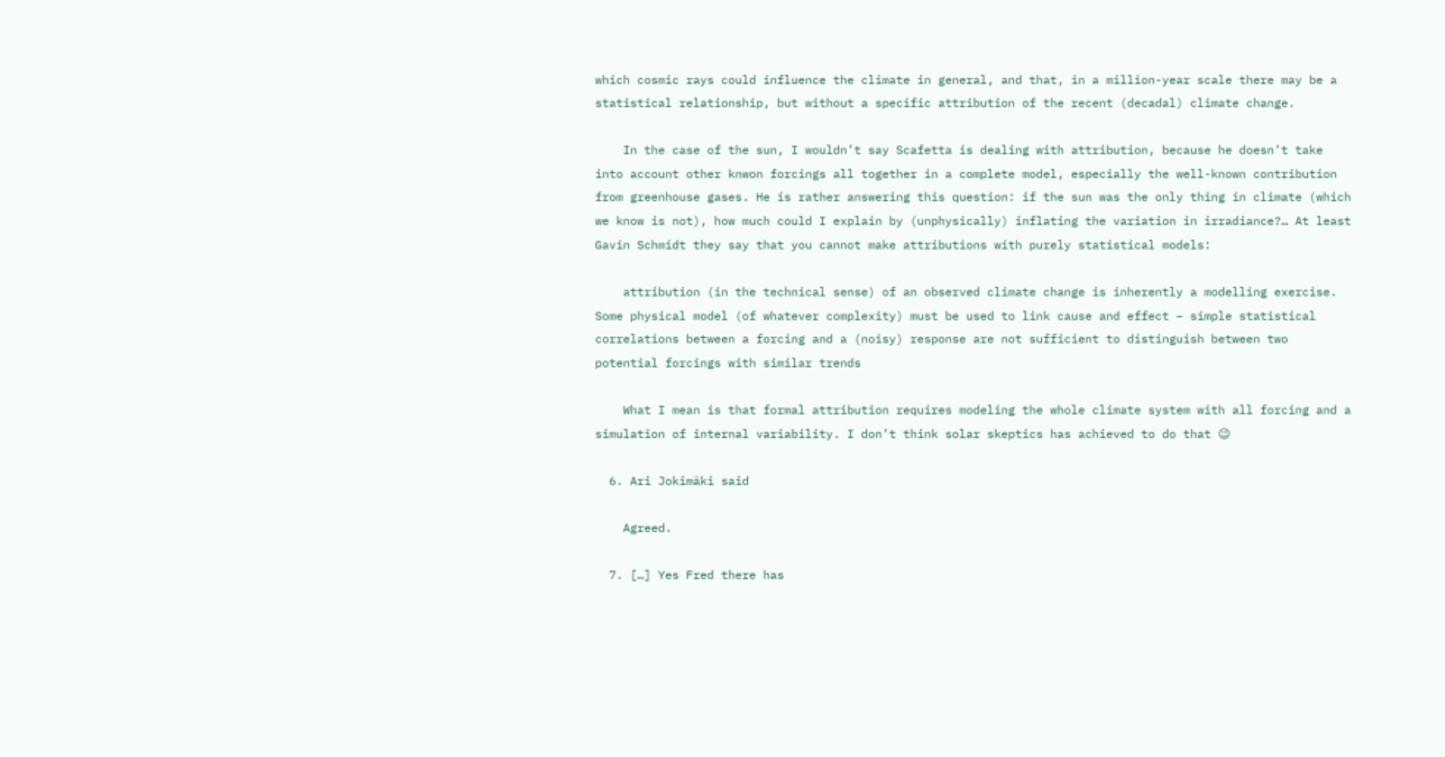which cosmic rays could influence the climate in general, and that, in a million-year scale there may be a statistical relationship, but without a specific attribution of the recent (decadal) climate change.

    In the case of the sun, I wouldn’t say Scafetta is dealing with attribution, because he doesn’t take into account other knwon forcings all together in a complete model, especially the well-known contribution from greenhouse gases. He is rather answering this question: if the sun was the only thing in climate (which we know is not), how much could I explain by (unphysically) inflating the variation in irradiance?… At least Gavin Schmidt they say that you cannot make attributions with purely statistical models:

    attribution (in the technical sense) of an observed climate change is inherently a modelling exercise. Some physical model (of whatever complexity) must be used to link cause and effect – simple statistical correlations between a forcing and a (noisy) response are not sufficient to distinguish between two potential forcings with similar trends

    What I mean is that formal attribution requires modeling the whole climate system with all forcing and a simulation of internal variability. I don’t think solar skeptics has achieved to do that 😉

  6. Ari Jokimäki said

    Agreed.

  7. […] Yes Fred there has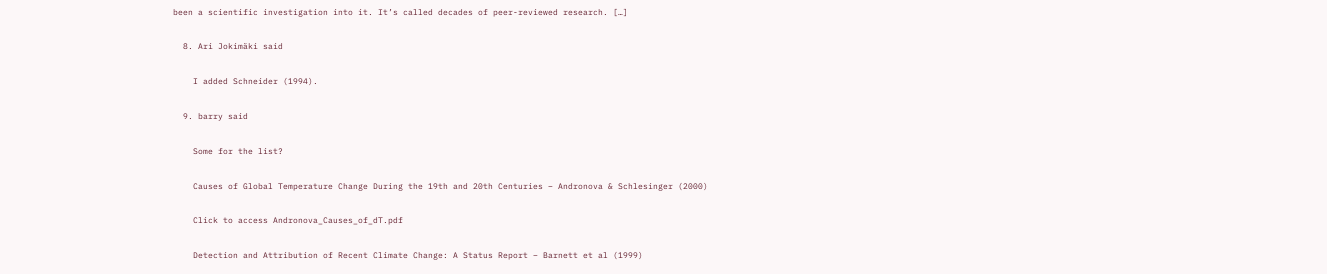been a scientific investigation into it. It’s called decades of peer-reviewed research. […]

  8. Ari Jokimäki said

    I added Schneider (1994).

  9. barry said

    Some for the list?

    Causes of Global Temperature Change During the 19th and 20th Centuries – Andronova & Schlesinger (2000)

    Click to access Andronova_Causes_of_dT.pdf

    Detection and Attribution of Recent Climate Change: A Status Report – Barnett et al (1999)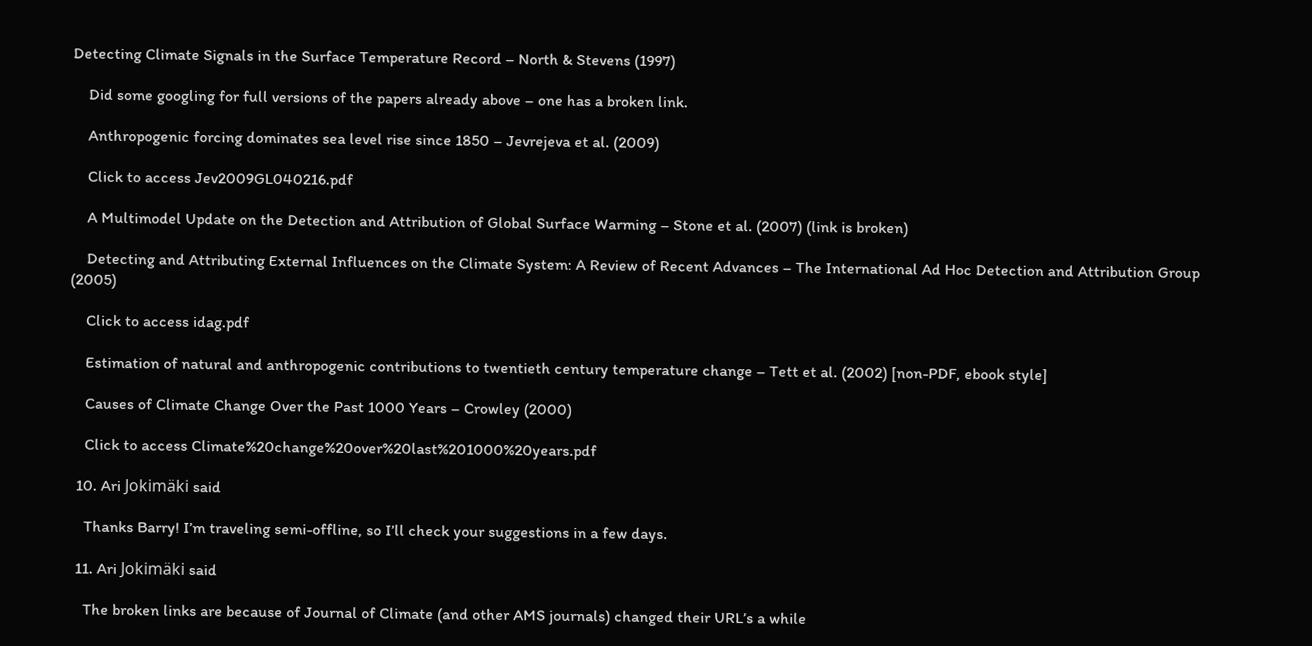Detecting Climate Signals in the Surface Temperature Record – North & Stevens (1997)

    Did some googling for full versions of the papers already above – one has a broken link.

    Anthropogenic forcing dominates sea level rise since 1850 – Jevrejeva et al. (2009)

    Click to access Jev2009GL040216.pdf

    A Multimodel Update on the Detection and Attribution of Global Surface Warming – Stone et al. (2007) (link is broken)

    Detecting and Attributing External Influences on the Climate System: A Review of Recent Advances – The International Ad Hoc Detection and Attribution Group (2005)

    Click to access idag.pdf

    Estimation of natural and anthropogenic contributions to twentieth century temperature change – Tett et al. (2002) [non-PDF, ebook style]

    Causes of Climate Change Over the Past 1000 Years – Crowley (2000)

    Click to access Climate%20change%20over%20last%201000%20years.pdf

  10. Ari Jokimäki said

    Thanks Barry! I’m traveling semi-offline, so I’ll check your suggestions in a few days.

  11. Ari Jokimäki said

    The broken links are because of Journal of Climate (and other AMS journals) changed their URL’s a while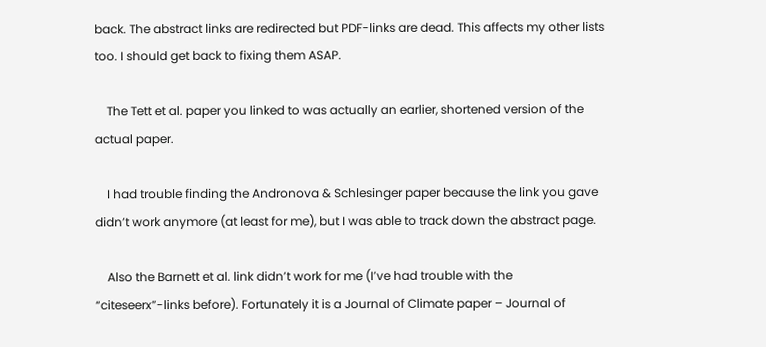back. The abstract links are redirected but PDF-links are dead. This affects my other lists too. I should get back to fixing them ASAP.

    The Tett et al. paper you linked to was actually an earlier, shortened version of the actual paper.

    I had trouble finding the Andronova & Schlesinger paper because the link you gave didn’t work anymore (at least for me), but I was able to track down the abstract page.

    Also the Barnett et al. link didn’t work for me (I’ve had trouble with the “citeseerx”-links before). Fortunately it is a Journal of Climate paper – Journal of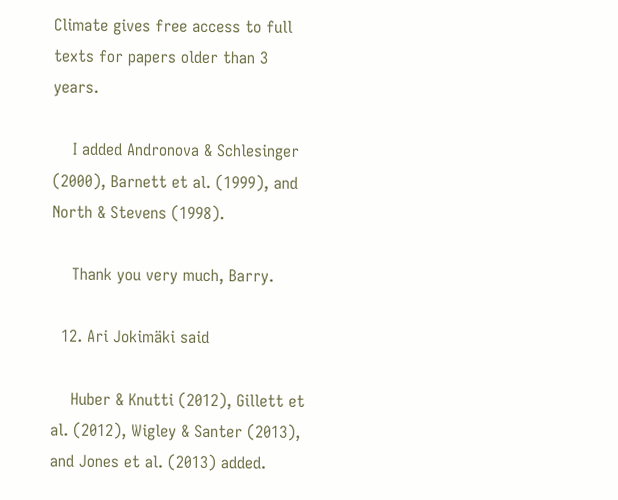Climate gives free access to full texts for papers older than 3 years.

    I added Andronova & Schlesinger (2000), Barnett et al. (1999), and North & Stevens (1998).

    Thank you very much, Barry.

  12. Ari Jokimäki said

    Huber & Knutti (2012), Gillett et al. (2012), Wigley & Santer (2013), and Jones et al. (2013) added.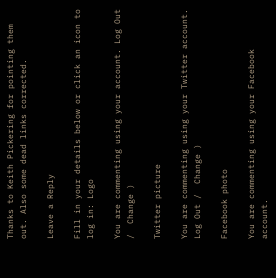Thanks to Keith Pickering for pointing them out. Also some dead links corrected.

Leave a Reply

Fill in your details below or click an icon to log in: Logo

You are commenting using your account. Log Out /  Change )

Twitter picture

You are commenting using your Twitter account. Log Out /  Change )

Facebook photo

You are commenting using your Facebook account.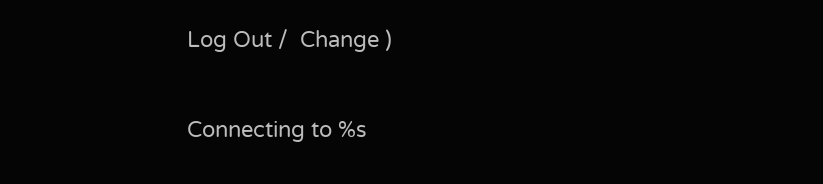Log Out /  Change )

Connecting to %s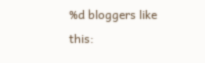%d bloggers like this: